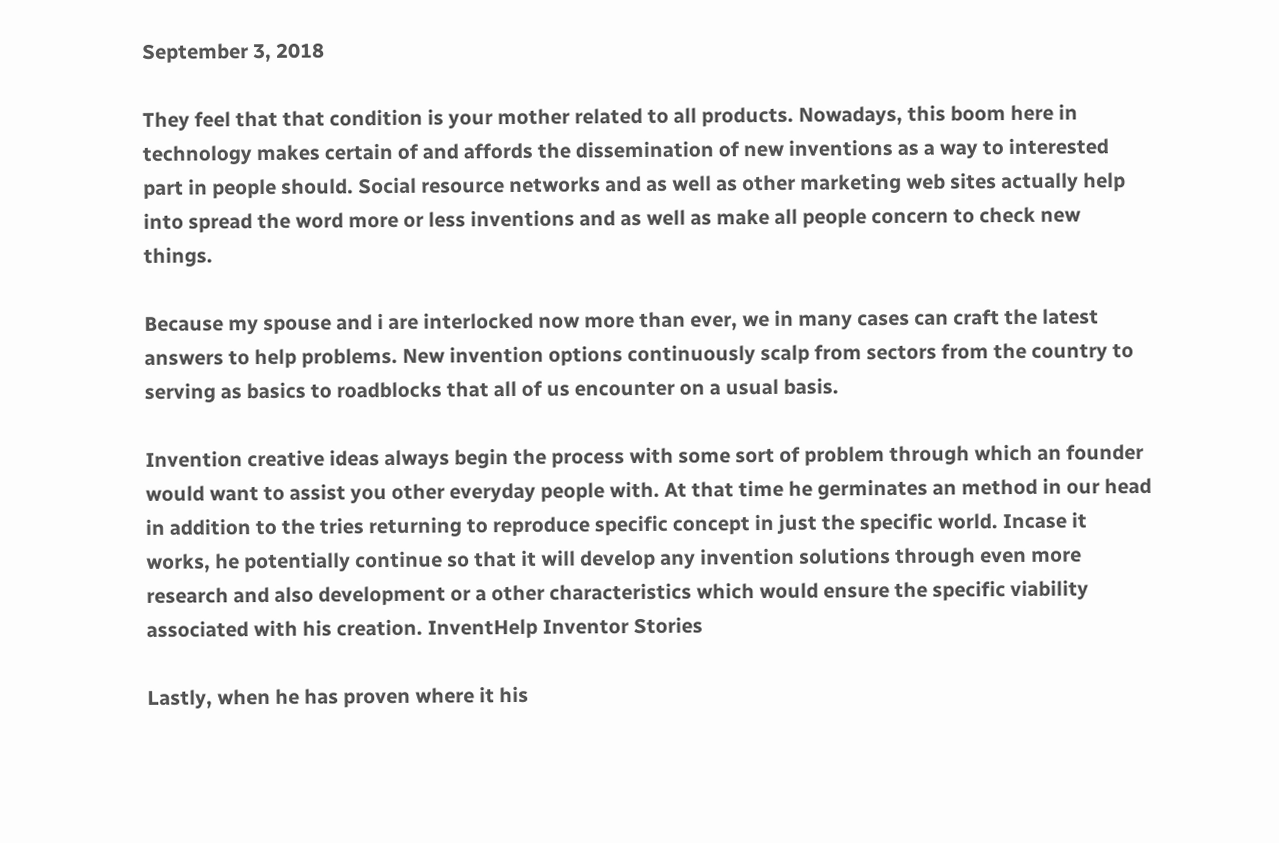September 3, 2018

They feel that that condition is your mother related to all products. Nowadays, this boom here in technology makes certain of and affords the dissemination of new inventions as a way to interested part in people should. Social resource networks and as well as other marketing web sites actually help into spread the word more or less inventions and as well as make all people concern to check new things.

Because my spouse and i are interlocked now more than ever, we in many cases can craft the latest answers to help problems. New invention options continuously scalp from sectors from the country to serving as basics to roadblocks that all of us encounter on a usual basis.

Invention creative ideas always begin the process with some sort of problem through which an founder would want to assist you other everyday people with. At that time he germinates an method in our head in addition to the tries returning to reproduce specific concept in just the specific world. Incase it works, he potentially continue so that it will develop any invention solutions through even more research and also development or a other characteristics which would ensure the specific viability associated with his creation. InventHelp Inventor Stories

Lastly, when he has proven where it his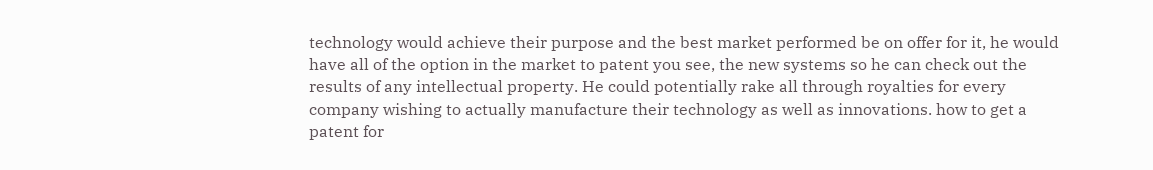technology would achieve their purpose and the best market performed be on offer for it, he would have all of the option in the market to patent you see, the new systems so he can check out the results of any intellectual property. He could potentially rake all through royalties for every company wishing to actually manufacture their technology as well as innovations. how to get a patent for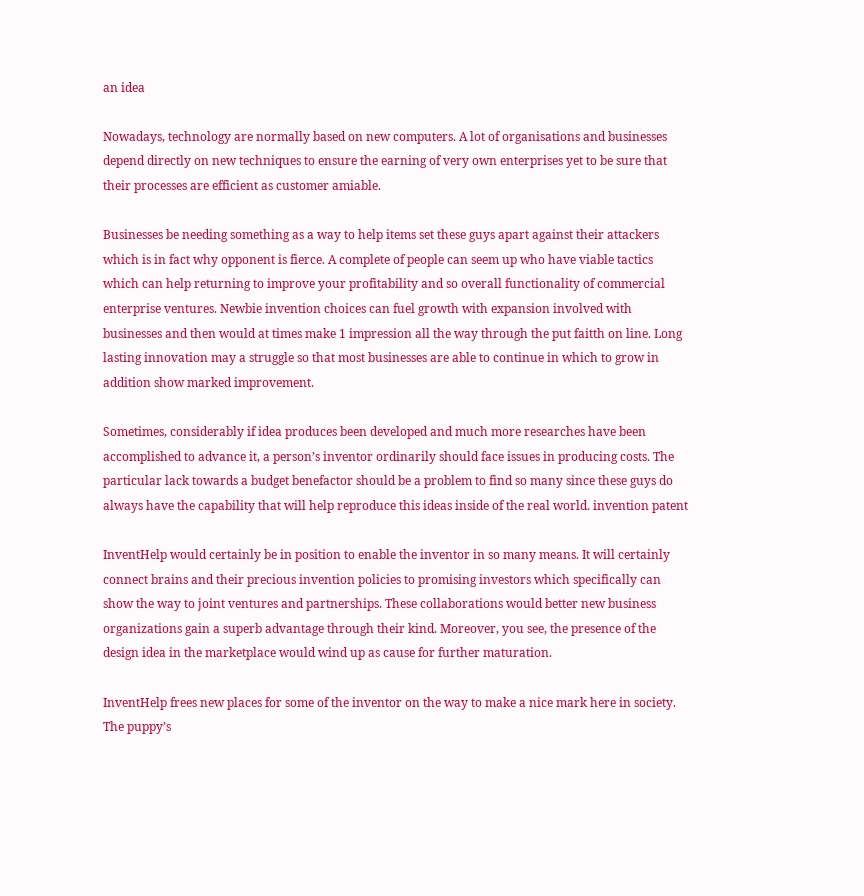an idea

Nowadays, technology are normally based on new computers. A lot of organisations and businesses depend directly on new techniques to ensure the earning of very own enterprises yet to be sure that their processes are efficient as customer amiable.

Businesses be needing something as a way to help items set these guys apart against their attackers which is in fact why opponent is fierce. A complete of people can seem up who have viable tactics which can help returning to improve your profitability and so overall functionality of commercial enterprise ventures. Newbie invention choices can fuel growth with expansion involved with businesses and then would at times make 1 impression all the way through the put faitth on line. Long lasting innovation may a struggle so that most businesses are able to continue in which to grow in addition show marked improvement.

Sometimes, considerably if idea produces been developed and much more researches have been accomplished to advance it, a person’s inventor ordinarily should face issues in producing costs. The particular lack towards a budget benefactor should be a problem to find so many since these guys do always have the capability that will help reproduce this ideas inside of the real world. invention patent

InventHelp would certainly be in position to enable the inventor in so many means. It will certainly connect brains and their precious invention policies to promising investors which specifically can show the way to joint ventures and partnerships. These collaborations would better new business organizations gain a superb advantage through their kind. Moreover, you see, the presence of the design idea in the marketplace would wind up as cause for further maturation.

InventHelp frees new places for some of the inventor on the way to make a nice mark here in society. The puppy’s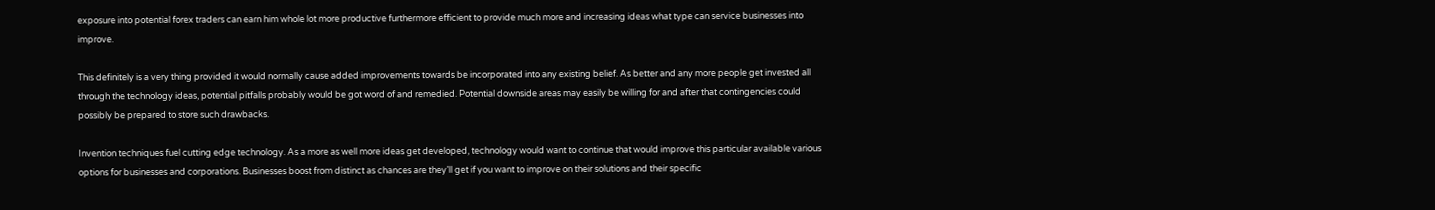exposure into potential forex traders can earn him whole lot more productive furthermore efficient to provide much more and increasing ideas what type can service businesses into improve.

This definitely is a very thing provided it would normally cause added improvements towards be incorporated into any existing belief. As better and any more people get invested all through the technology ideas, potential pitfalls probably would be got word of and remedied. Potential downside areas may easily be willing for and after that contingencies could possibly be prepared to store such drawbacks.

Invention techniques fuel cutting edge technology. As a more as well more ideas get developed, technology would want to continue that would improve this particular available various options for businesses and corporations. Businesses boost from distinct as chances are they’ll get if you want to improve on their solutions and their specific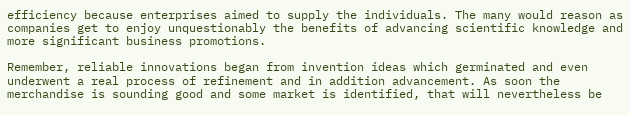efficiency because enterprises aimed to supply the individuals. The many would reason as companies get to enjoy unquestionably the benefits of advancing scientific knowledge and more significant business promotions.

Remember, reliable innovations began from invention ideas which germinated and even underwent a real process of refinement and in addition advancement. As soon the merchandise is sounding good and some market is identified, that will nevertheless be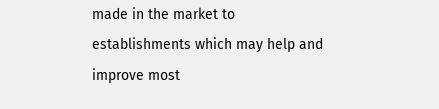made in the market to establishments which may help and improve most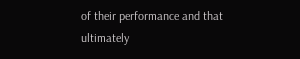of their performance and that ultimately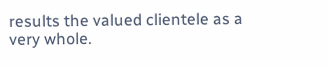results the valued clientele as a very whole.